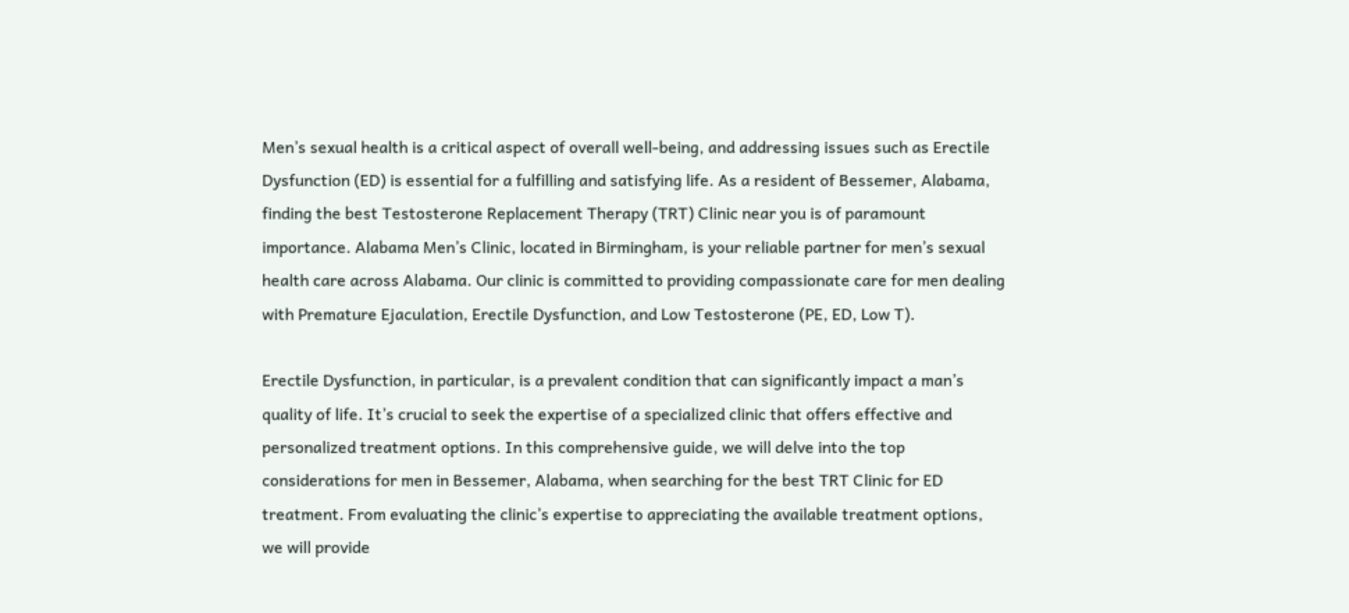Men’s sexual health is a critical aspect of overall well-being, and addressing issues such as Erectile Dysfunction (ED) is essential for a fulfilling and satisfying life. As a resident of Bessemer, Alabama, finding the best Testosterone Replacement Therapy (TRT) Clinic near you is of paramount importance. Alabama Men’s Clinic, located in Birmingham, is your reliable partner for men’s sexual health care across Alabama. Our clinic is committed to providing compassionate care for men dealing with Premature Ejaculation, Erectile Dysfunction, and Low Testosterone (PE, ED, Low T).

Erectile Dysfunction, in particular, is a prevalent condition that can significantly impact a man’s quality of life. It’s crucial to seek the expertise of a specialized clinic that offers effective and personalized treatment options. In this comprehensive guide, we will delve into the top considerations for men in Bessemer, Alabama, when searching for the best TRT Clinic for ED treatment. From evaluating the clinic’s expertise to appreciating the available treatment options, we will provide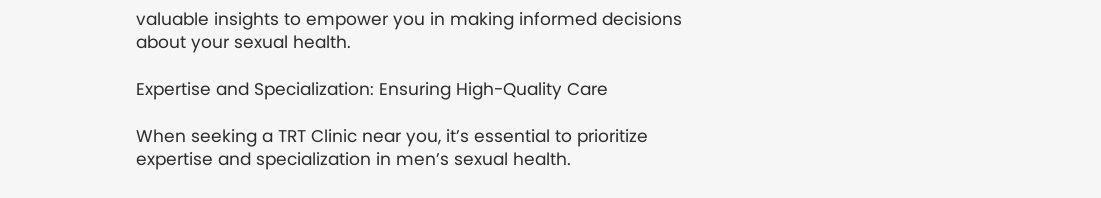valuable insights to empower you in making informed decisions about your sexual health.

Expertise and Specialization: Ensuring High-Quality Care

When seeking a TRT Clinic near you, it’s essential to prioritize expertise and specialization in men’s sexual health.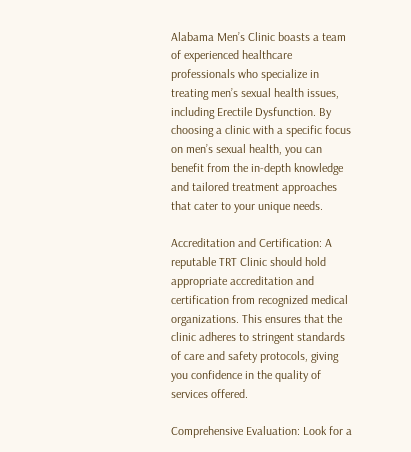Alabama Men’s Clinic boasts a team of experienced healthcare professionals who specialize in treating men’s sexual health issues, including Erectile Dysfunction. By choosing a clinic with a specific focus on men’s sexual health, you can benefit from the in-depth knowledge and tailored treatment approaches that cater to your unique needs.

Accreditation and Certification: A reputable TRT Clinic should hold appropriate accreditation and certification from recognized medical organizations. This ensures that the clinic adheres to stringent standards of care and safety protocols, giving you confidence in the quality of services offered.

Comprehensive Evaluation: Look for a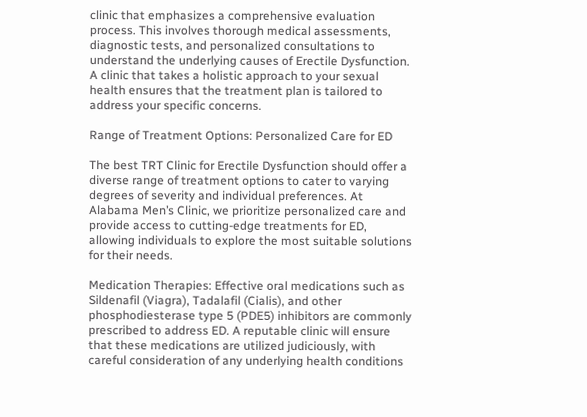clinic that emphasizes a comprehensive evaluation process. This involves thorough medical assessments, diagnostic tests, and personalized consultations to understand the underlying causes of Erectile Dysfunction. A clinic that takes a holistic approach to your sexual health ensures that the treatment plan is tailored to address your specific concerns.

Range of Treatment Options: Personalized Care for ED

The best TRT Clinic for Erectile Dysfunction should offer a diverse range of treatment options to cater to varying degrees of severity and individual preferences. At Alabama Men’s Clinic, we prioritize personalized care and provide access to cutting-edge treatments for ED, allowing individuals to explore the most suitable solutions for their needs.

Medication Therapies: Effective oral medications such as Sildenafil (Viagra), Tadalafil (Cialis), and other phosphodiesterase type 5 (PDE5) inhibitors are commonly prescribed to address ED. A reputable clinic will ensure that these medications are utilized judiciously, with careful consideration of any underlying health conditions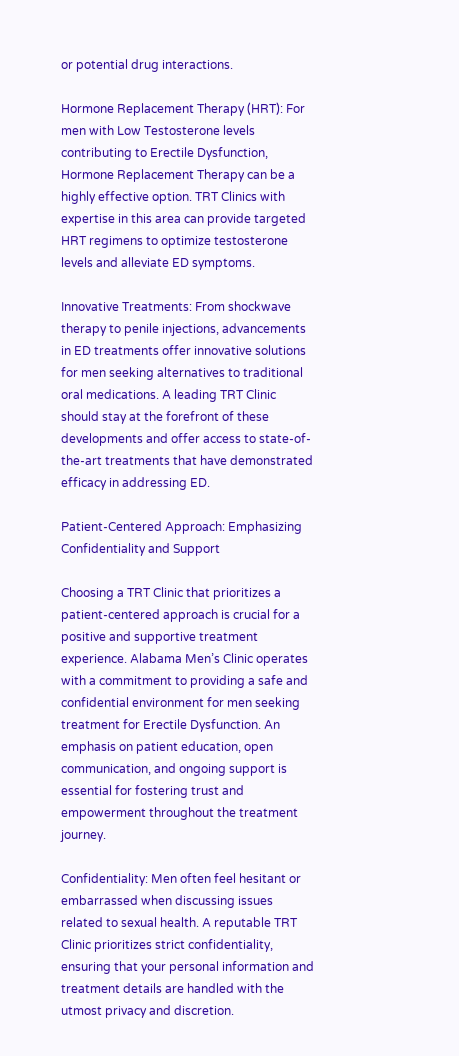or potential drug interactions.

Hormone Replacement Therapy (HRT): For men with Low Testosterone levels contributing to Erectile Dysfunction, Hormone Replacement Therapy can be a highly effective option. TRT Clinics with expertise in this area can provide targeted HRT regimens to optimize testosterone levels and alleviate ED symptoms.

Innovative Treatments: From shockwave therapy to penile injections, advancements in ED treatments offer innovative solutions for men seeking alternatives to traditional oral medications. A leading TRT Clinic should stay at the forefront of these developments and offer access to state-of-the-art treatments that have demonstrated efficacy in addressing ED.

Patient-Centered Approach: Emphasizing Confidentiality and Support

Choosing a TRT Clinic that prioritizes a patient-centered approach is crucial for a positive and supportive treatment experience. Alabama Men’s Clinic operates with a commitment to providing a safe and confidential environment for men seeking treatment for Erectile Dysfunction. An emphasis on patient education, open communication, and ongoing support is essential for fostering trust and empowerment throughout the treatment journey.

Confidentiality: Men often feel hesitant or embarrassed when discussing issues related to sexual health. A reputable TRT Clinic prioritizes strict confidentiality, ensuring that your personal information and treatment details are handled with the utmost privacy and discretion.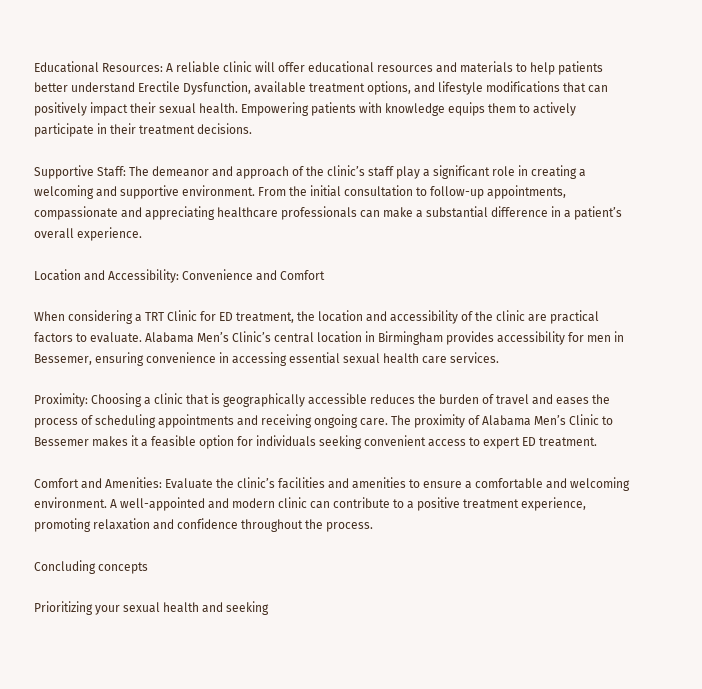Educational Resources: A reliable clinic will offer educational resources and materials to help patients better understand Erectile Dysfunction, available treatment options, and lifestyle modifications that can positively impact their sexual health. Empowering patients with knowledge equips them to actively participate in their treatment decisions.

Supportive Staff: The demeanor and approach of the clinic’s staff play a significant role in creating a welcoming and supportive environment. From the initial consultation to follow-up appointments, compassionate and appreciating healthcare professionals can make a substantial difference in a patient’s overall experience.

Location and Accessibility: Convenience and Comfort

When considering a TRT Clinic for ED treatment, the location and accessibility of the clinic are practical factors to evaluate. Alabama Men’s Clinic’s central location in Birmingham provides accessibility for men in Bessemer, ensuring convenience in accessing essential sexual health care services.

Proximity: Choosing a clinic that is geographically accessible reduces the burden of travel and eases the process of scheduling appointments and receiving ongoing care. The proximity of Alabama Men’s Clinic to Bessemer makes it a feasible option for individuals seeking convenient access to expert ED treatment.

Comfort and Amenities: Evaluate the clinic’s facilities and amenities to ensure a comfortable and welcoming environment. A well-appointed and modern clinic can contribute to a positive treatment experience, promoting relaxation and confidence throughout the process.

Concluding concepts

Prioritizing your sexual health and seeking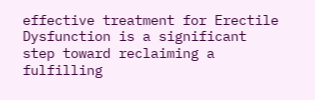effective treatment for Erectile Dysfunction is a significant step toward reclaiming a fulfilling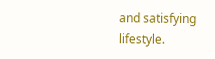and satisfying lifestyle.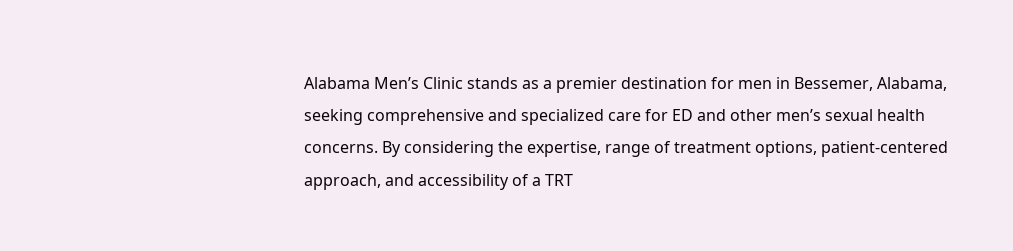Alabama Men’s Clinic stands as a premier destination for men in Bessemer, Alabama, seeking comprehensive and specialized care for ED and other men’s sexual health concerns. By considering the expertise, range of treatment options, patient-centered approach, and accessibility of a TRT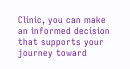Clinic, you can make an informed decision that supports your journey toward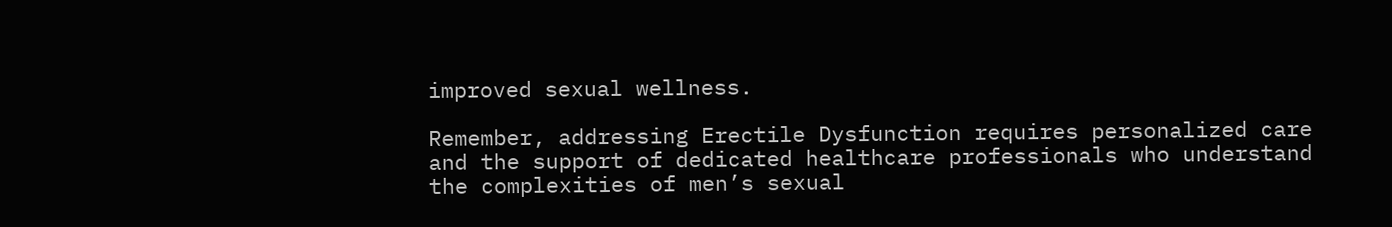improved sexual wellness.

Remember, addressing Erectile Dysfunction requires personalized care and the support of dedicated healthcare professionals who understand the complexities of men’s sexual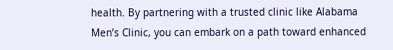health. By partnering with a trusted clinic like Alabama Men’s Clinic, you can embark on a path toward enhanced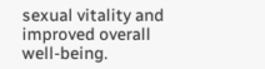sexual vitality and improved overall well-being.